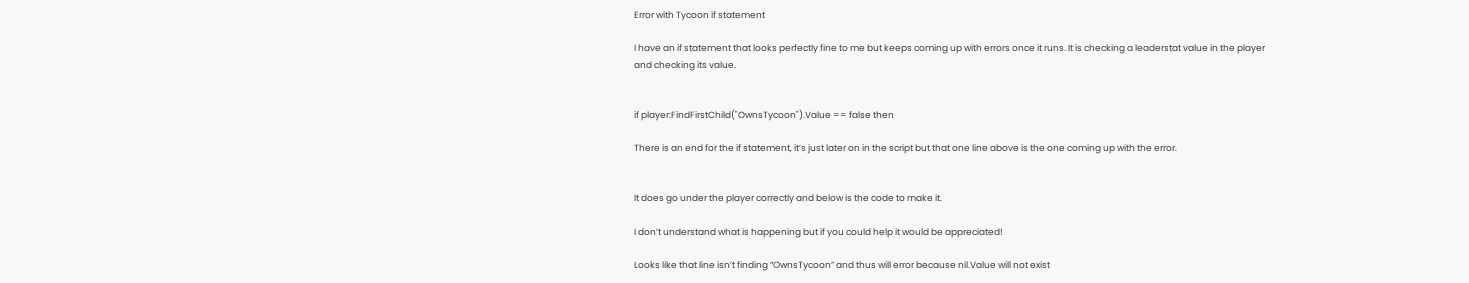Error with Tycoon if statement

I have an if statement that looks perfectly fine to me but keeps coming up with errors once it runs. It is checking a leaderstat value in the player and checking its value.


if player:FindFirstChild("OwnsTycoon").Value == false then

There is an end for the if statement, it’s just later on in the script but that one line above is the one coming up with the error.


It does go under the player correctly and below is the code to make it.

I don’t understand what is happening but if you could help it would be appreciated!

Looks like that line isn’t finding “OwnsTycoon” and thus will error because nil.Value will not exist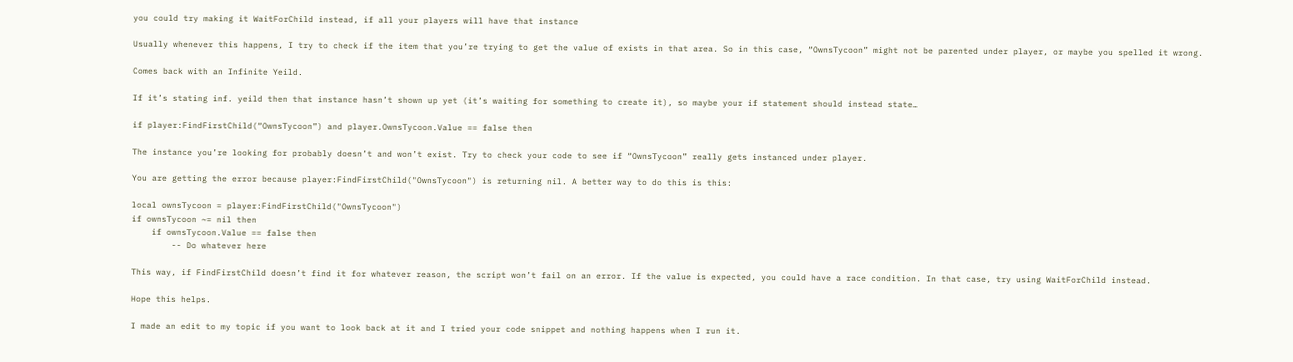you could try making it WaitForChild instead, if all your players will have that instance

Usually whenever this happens, I try to check if the item that you’re trying to get the value of exists in that area. So in this case, “OwnsTycoon” might not be parented under player, or maybe you spelled it wrong.

Comes back with an Infinite Yeild.

If it’s stating inf. yeild then that instance hasn’t shown up yet (it’s waiting for something to create it), so maybe your if statement should instead state…

if player:FindFirstChild(“OwnsTycoon”) and player.OwnsTycoon.Value == false then

The instance you’re looking for probably doesn’t and won’t exist. Try to check your code to see if “OwnsTycoon” really gets instanced under player.

You are getting the error because player:FindFirstChild("OwnsTycoon") is returning nil. A better way to do this is this:

local ownsTycoon = player:FindFirstChild("OwnsTycoon")
if ownsTycoon ~= nil then
    if ownsTycoon.Value == false then
        -- Do whatever here

This way, if FindFirstChild doesn’t find it for whatever reason, the script won’t fail on an error. If the value is expected, you could have a race condition. In that case, try using WaitForChild instead.

Hope this helps.

I made an edit to my topic if you want to look back at it and I tried your code snippet and nothing happens when I run it.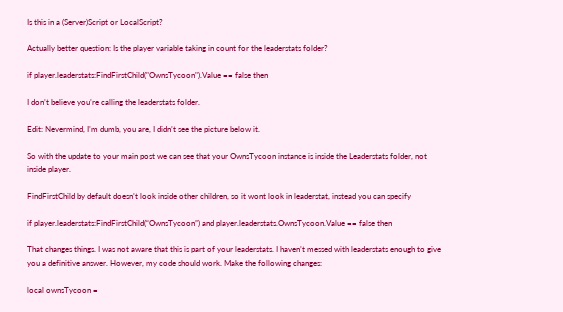Is this in a (Server)Script or LocalScript?

Actually better question: Is the player variable taking in count for the leaderstats folder?

if player.leaderstats:FindFirstChild("OwnsTycoon").Value == false then

I don’t believe you’re calling the leaderstats folder.

Edit: Nevermind, I’m dumb, you are, I didn’t see the picture below it.

So with the update to your main post we can see that your OwnsTycoon instance is inside the Leaderstats folder, not inside player.

FindFirstChild by default doesn’t look inside other children, so it wont look in leaderstat, instead you can specify

if player.leaderstats:FindFirstChild(“OwnsTycoon”) and player.leaderstats.OwnsTycoon.Value == false then

That changes things. I was not aware that this is part of your leaderstats. I haven’t messed with leaderstats enough to give you a definitive answer. However, my code should work. Make the following changes:

local ownsTycoon =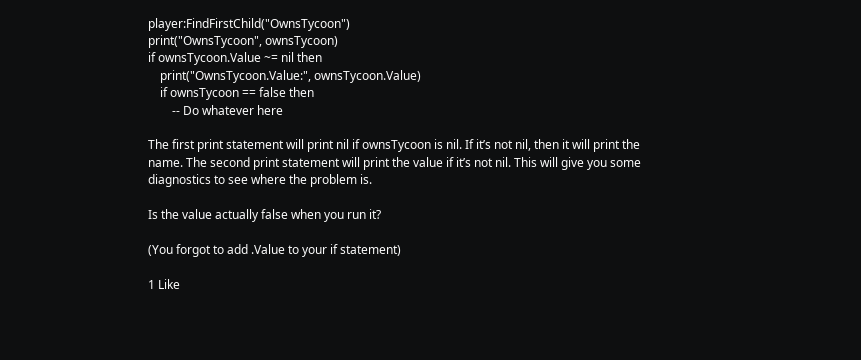player:FindFirstChild("OwnsTycoon")
print("OwnsTycoon", ownsTycoon)
if ownsTycoon.Value ~= nil then
    print("OwnsTycoon.Value:", ownsTycoon.Value)
    if ownsTycoon == false then
        -- Do whatever here

The first print statement will print nil if ownsTycoon is nil. If it’s not nil, then it will print the name. The second print statement will print the value if it’s not nil. This will give you some diagnostics to see where the problem is.

Is the value actually false when you run it?

(You forgot to add .Value to your if statement)

1 Like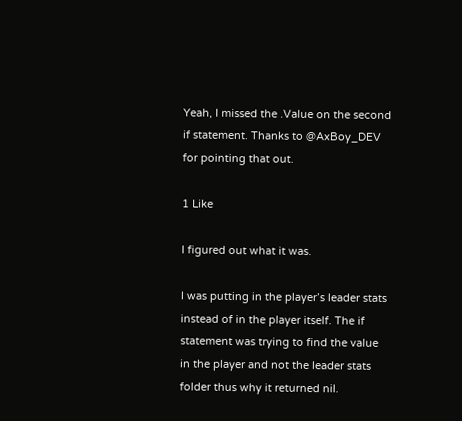Yeah, I missed the .Value on the second if statement. Thanks to @AxBoy_DEV for pointing that out.

1 Like

I figured out what it was.

I was putting in the player’s leader stats instead of in the player itself. The if statement was trying to find the value in the player and not the leader stats folder thus why it returned nil.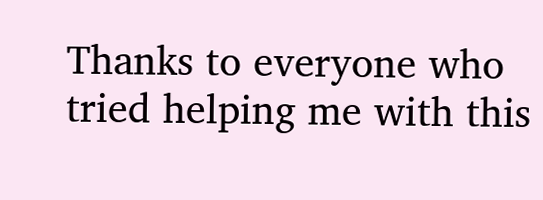Thanks to everyone who tried helping me with this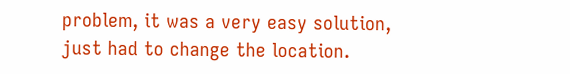problem, it was a very easy solution, just had to change the location.